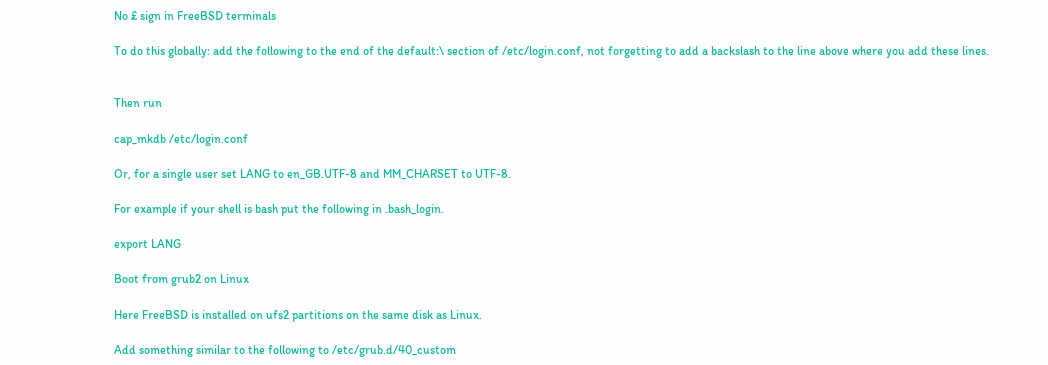No £ sign in FreeBSD terminals

To do this globally: add the following to the end of the default:\ section of /etc/login.conf, not forgetting to add a backslash to the line above where you add these lines.


Then run

cap_mkdb /etc/login.conf

Or, for a single user set LANG to en_GB.UTF-8 and MM_CHARSET to UTF-8.

For example if your shell is bash put the following in .bash_login.

export LANG

Boot from grub2 on Linux

Here FreeBSD is installed on ufs2 partitions on the same disk as Linux.

Add something similar to the following to /etc/grub.d/40_custom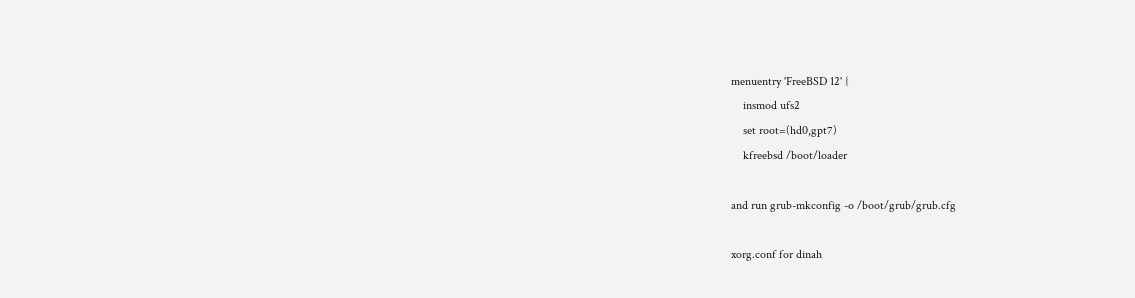menuentry 'FreeBSD 12' {
    insmod ufs2
    set root=(hd0,gpt7)
    kfreebsd /boot/loader

and run grub-mkconfig -o /boot/grub/grub.cfg

xorg.conf for dinah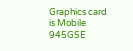Graphics card is Mobile 945GSE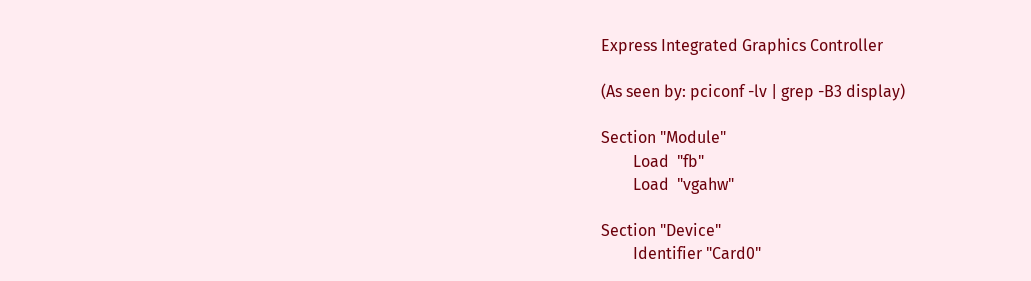Express Integrated Graphics Controller

(As seen by: pciconf -lv | grep -B3 display)

Section "Module"
        Load  "fb"
        Load  "vgahw"

Section "Device"
        Identifier "Card0"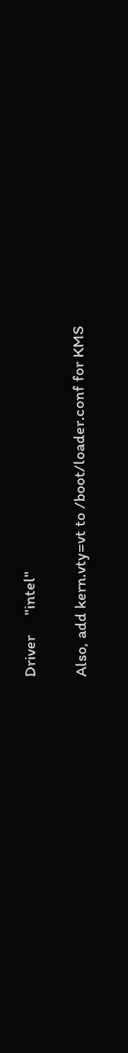Driver     "intel"

Also, add kern.vty=vt to /boot/loader.conf for KMS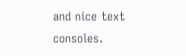and nice text consoles.